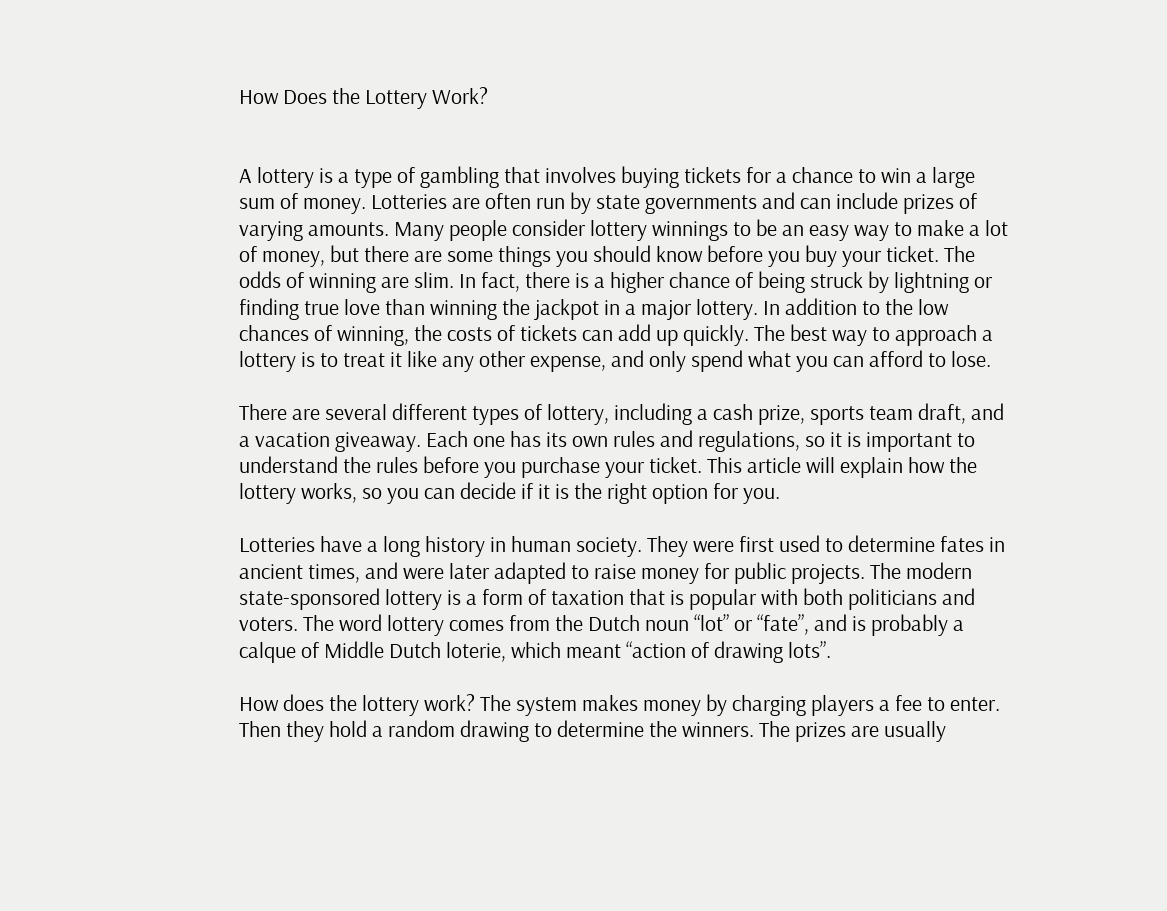How Does the Lottery Work?


A lottery is a type of gambling that involves buying tickets for a chance to win a large sum of money. Lotteries are often run by state governments and can include prizes of varying amounts. Many people consider lottery winnings to be an easy way to make a lot of money, but there are some things you should know before you buy your ticket. The odds of winning are slim. In fact, there is a higher chance of being struck by lightning or finding true love than winning the jackpot in a major lottery. In addition to the low chances of winning, the costs of tickets can add up quickly. The best way to approach a lottery is to treat it like any other expense, and only spend what you can afford to lose.

There are several different types of lottery, including a cash prize, sports team draft, and a vacation giveaway. Each one has its own rules and regulations, so it is important to understand the rules before you purchase your ticket. This article will explain how the lottery works, so you can decide if it is the right option for you.

Lotteries have a long history in human society. They were first used to determine fates in ancient times, and were later adapted to raise money for public projects. The modern state-sponsored lottery is a form of taxation that is popular with both politicians and voters. The word lottery comes from the Dutch noun “lot” or “fate”, and is probably a calque of Middle Dutch loterie, which meant “action of drawing lots”.

How does the lottery work? The system makes money by charging players a fee to enter. Then they hold a random drawing to determine the winners. The prizes are usually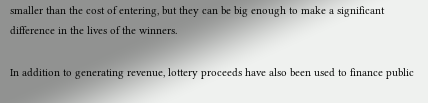smaller than the cost of entering, but they can be big enough to make a significant difference in the lives of the winners.

In addition to generating revenue, lottery proceeds have also been used to finance public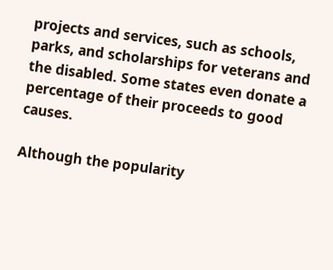projects and services, such as schools, parks, and scholarships for veterans and the disabled. Some states even donate a percentage of their proceeds to good causes.

Although the popularity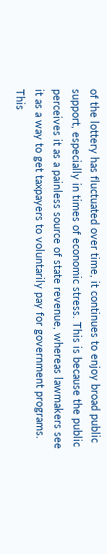of the lottery has fluctuated over time, it continues to enjoy broad public support, especially in times of economic stress. This is because the public perceives it as a painless source of state revenue, whereas lawmakers see it as a way to get taxpayers to voluntarily pay for government programs. This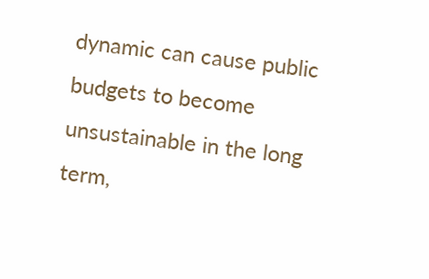dynamic can cause public budgets to become unsustainable in the long term,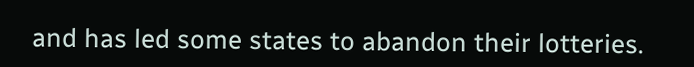and has led some states to abandon their lotteries.